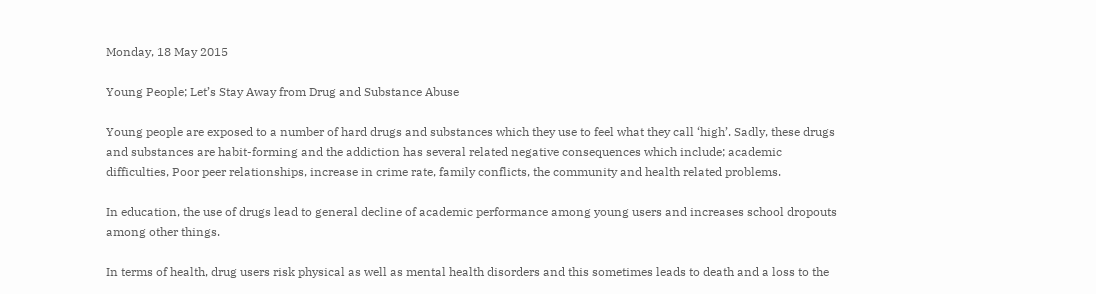Monday, 18 May 2015

Young People; Let’s Stay Away from Drug and Substance Abuse

Young people are exposed to a number of hard drugs and substances which they use to feel what they call ‘high’. Sadly, these drugs and substances are habit-forming and the addiction has several related negative consequences which include; academic difficulties, Poor peer relationships, increase in crime rate, family conflicts, the community and health related problems.

In education, the use of drugs lead to general decline of academic performance among young users and increases school dropouts among other things.

In terms of health, drug users risk physical as well as mental health disorders and this sometimes leads to death and a loss to the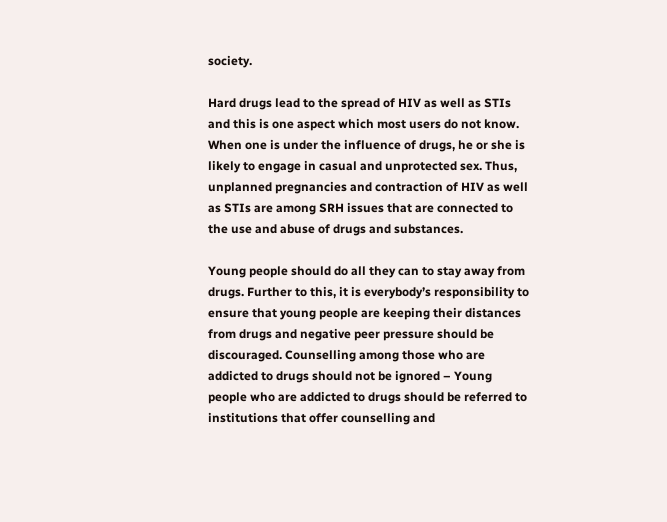society.

Hard drugs lead to the spread of HIV as well as STIs and this is one aspect which most users do not know. When one is under the influence of drugs, he or she is likely to engage in casual and unprotected sex. Thus, unplanned pregnancies and contraction of HIV as well as STIs are among SRH issues that are connected to the use and abuse of drugs and substances.

Young people should do all they can to stay away from drugs. Further to this, it is everybody’s responsibility to ensure that young people are keeping their distances from drugs and negative peer pressure should be discouraged. Counselling among those who are addicted to drugs should not be ignored – Young people who are addicted to drugs should be referred to institutions that offer counselling and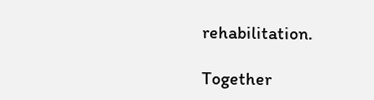rehabilitation.

Together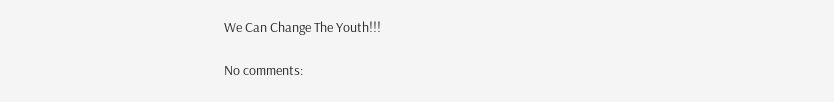We Can Change The Youth!!!

No comments: